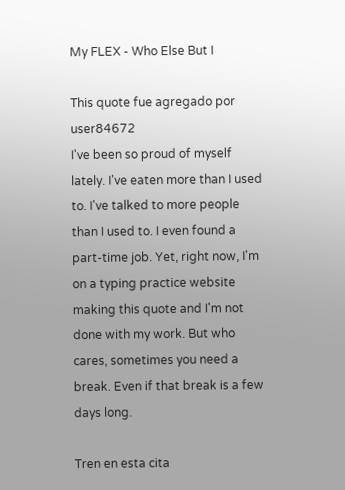My FLEX - Who Else But I

This quote fue agregado por user84672
I've been so proud of myself lately. I've eaten more than I used to. I've talked to more people than I used to. I even found a part-time job. Yet, right now, I'm on a typing practice website making this quote and I'm not done with my work. But who cares, sometimes you need a break. Even if that break is a few days long.

Tren en esta cita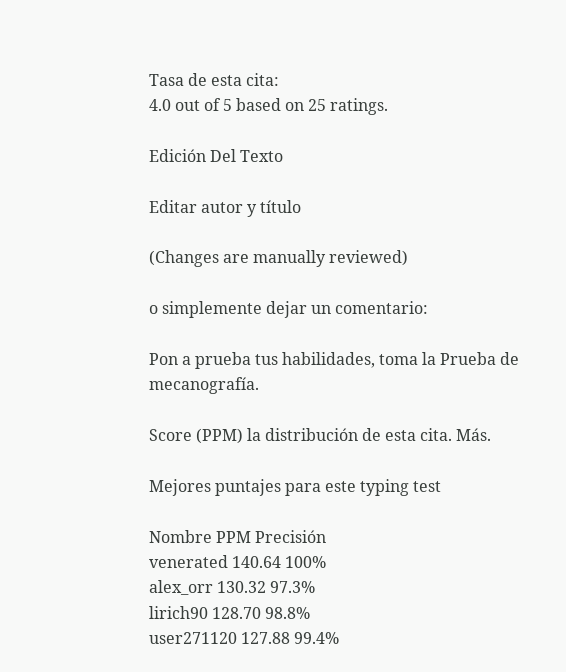Tasa de esta cita:
4.0 out of 5 based on 25 ratings.

Edición Del Texto

Editar autor y título

(Changes are manually reviewed)

o simplemente dejar un comentario:

Pon a prueba tus habilidades, toma la Prueba de mecanografía.

Score (PPM) la distribución de esta cita. Más.

Mejores puntajes para este typing test

Nombre PPM Precisión
venerated 140.64 100%
alex_orr 130.32 97.3%
lirich90 128.70 98.8%
user271120 127.88 99.4%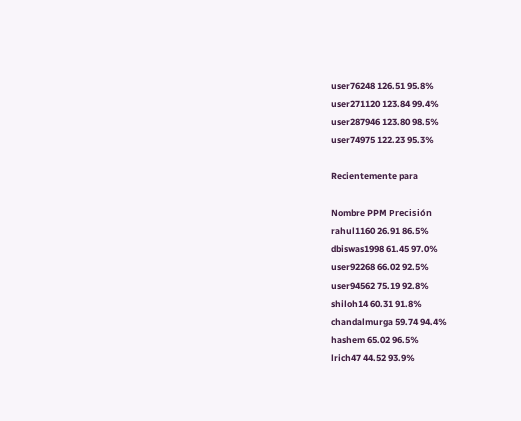user76248 126.51 95.8%
user271120 123.84 99.4%
user287946 123.80 98.5%
user74975 122.23 95.3%

Recientemente para

Nombre PPM Precisión
rahul1160 26.91 86.5%
dbiswas1998 61.45 97.0%
user92268 66.02 92.5%
user94562 75.19 92.8%
shiloh14 60.31 91.8%
chandalmurga 59.74 94.4%
hashem 65.02 96.5%
lrich47 44.52 93.9%